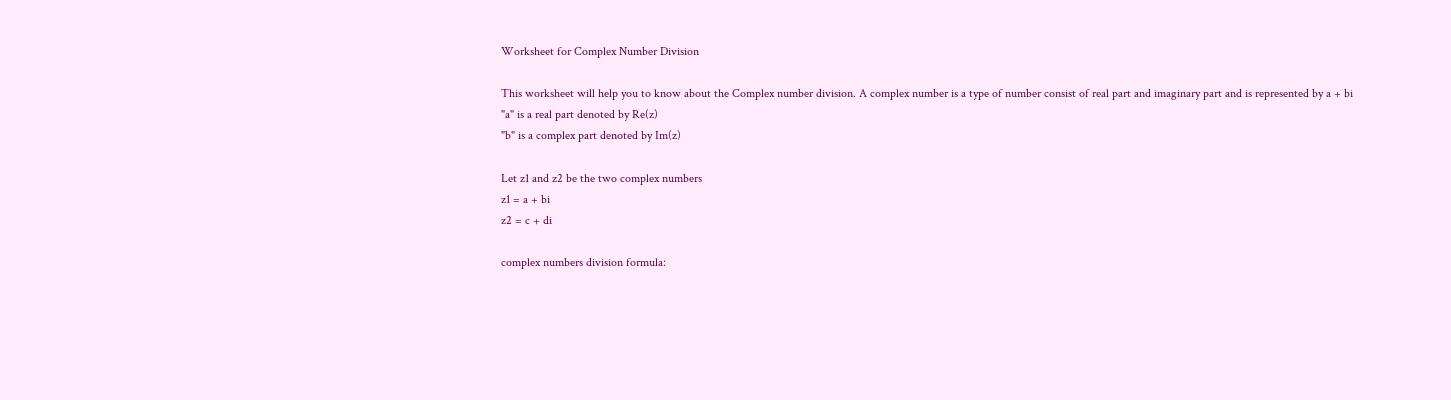Worksheet for Complex Number Division

This worksheet will help you to know about the Complex number division. A complex number is a type of number consist of real part and imaginary part and is represented by a + bi
"a" is a real part denoted by Re(z)
"b" is a complex part denoted by Im(z)

Let z1 and z2 be the two complex numbers
z1 = a + bi
z2 = c + di

complex numbers division formula: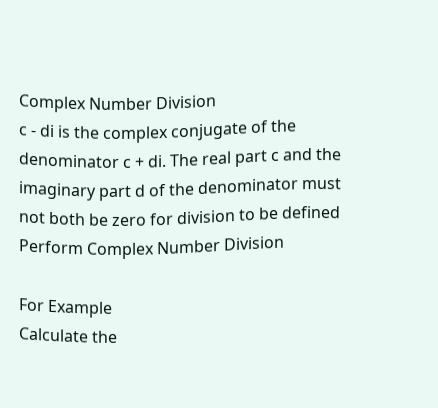Complex Number Division
c - di is the complex conjugate of the denominator c + di. The real part c and the imaginary part d of the denominator must not both be zero for division to be defined
Perform Complex Number Division

For Example
Calculate the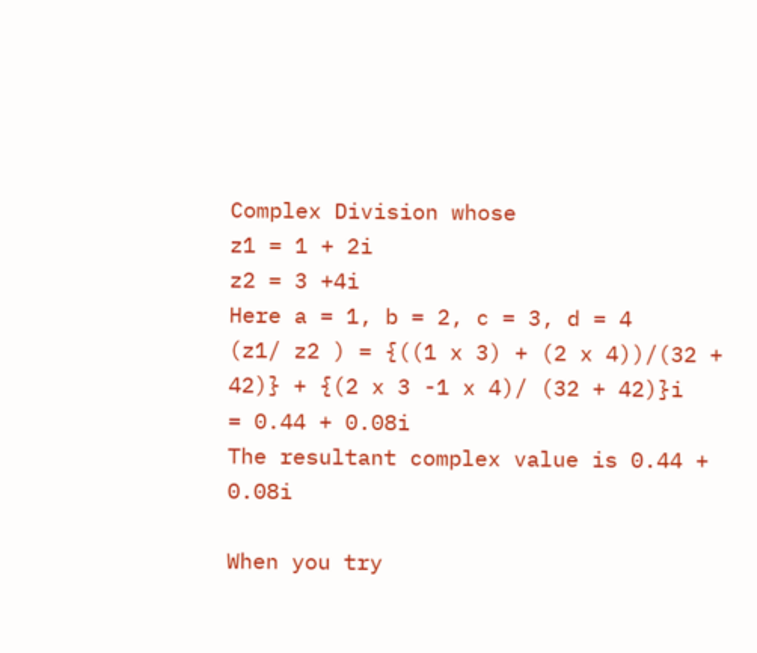Complex Division whose
z1 = 1 + 2i
z2 = 3 +4i
Here a = 1, b = 2, c = 3, d = 4
(z1/ z2 ) = {((1 x 3) + (2 x 4))/(32 + 42)} + {(2 x 3 -1 x 4)/ (32 + 42)}i
= 0.44 + 0.08i
The resultant complex value is 0.44 + 0.08i

When you try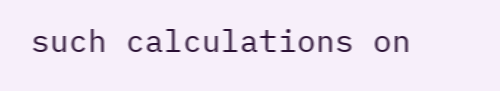such calculations on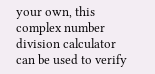your own, this complex number division calculator can be used to verify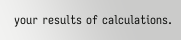your results of calculations.